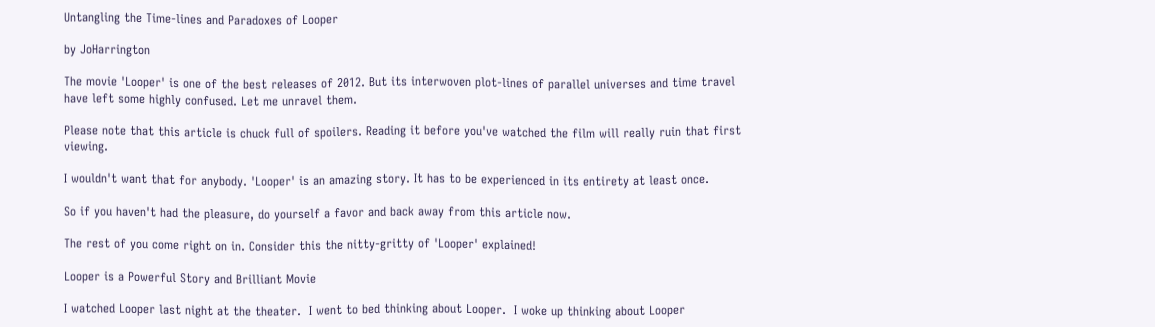Untangling the Time-lines and Paradoxes of Looper

by JoHarrington

The movie 'Looper' is one of the best releases of 2012. But its interwoven plot-lines of parallel universes and time travel have left some highly confused. Let me unravel them.

Please note that this article is chuck full of spoilers. Reading it before you've watched the film will really ruin that first viewing.

I wouldn't want that for anybody. 'Looper' is an amazing story. It has to be experienced in its entirety at least once.

So if you haven't had the pleasure, do yourself a favor and back away from this article now.

The rest of you come right on in. Consider this the nitty-gritty of 'Looper' explained!

Looper is a Powerful Story and Brilliant Movie

I watched Looper last night at the theater.  I went to bed thinking about Looper.  I woke up thinking about Looper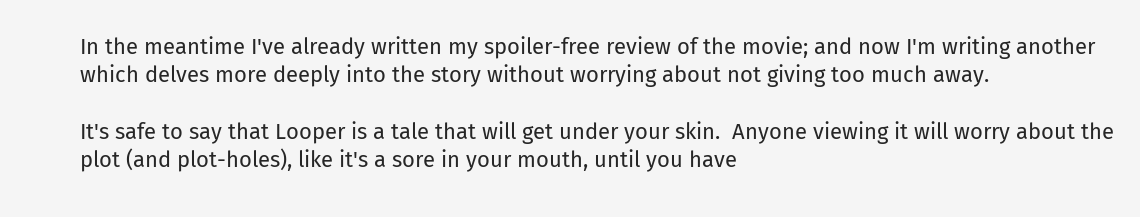In the meantime I've already written my spoiler-free review of the movie; and now I'm writing another which delves more deeply into the story without worrying about not giving too much away.

It's safe to say that Looper is a tale that will get under your skin.  Anyone viewing it will worry about the plot (and plot-holes), like it's a sore in your mouth, until you have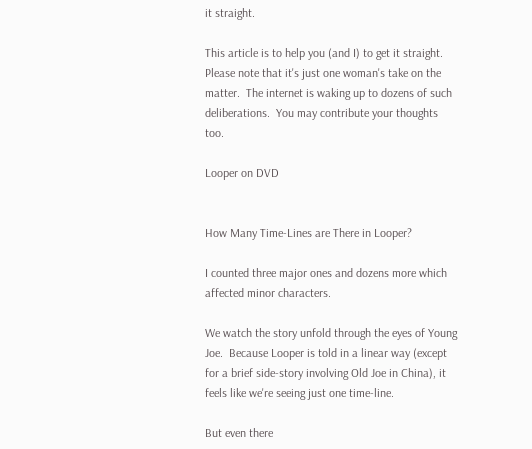it straight.

This article is to help you (and I) to get it straight.  Please note that it's just one woman's take on the matter.  The internet is waking up to dozens of such deliberations.  You may contribute your thoughts too.

Looper on DVD


How Many Time-Lines are There in Looper?

I counted three major ones and dozens more which affected minor characters.

We watch the story unfold through the eyes of Young Joe.  Because Looper is told in a linear way (except for a brief side-story involving Old Joe in China), it feels like we're seeing just one time-line.

But even there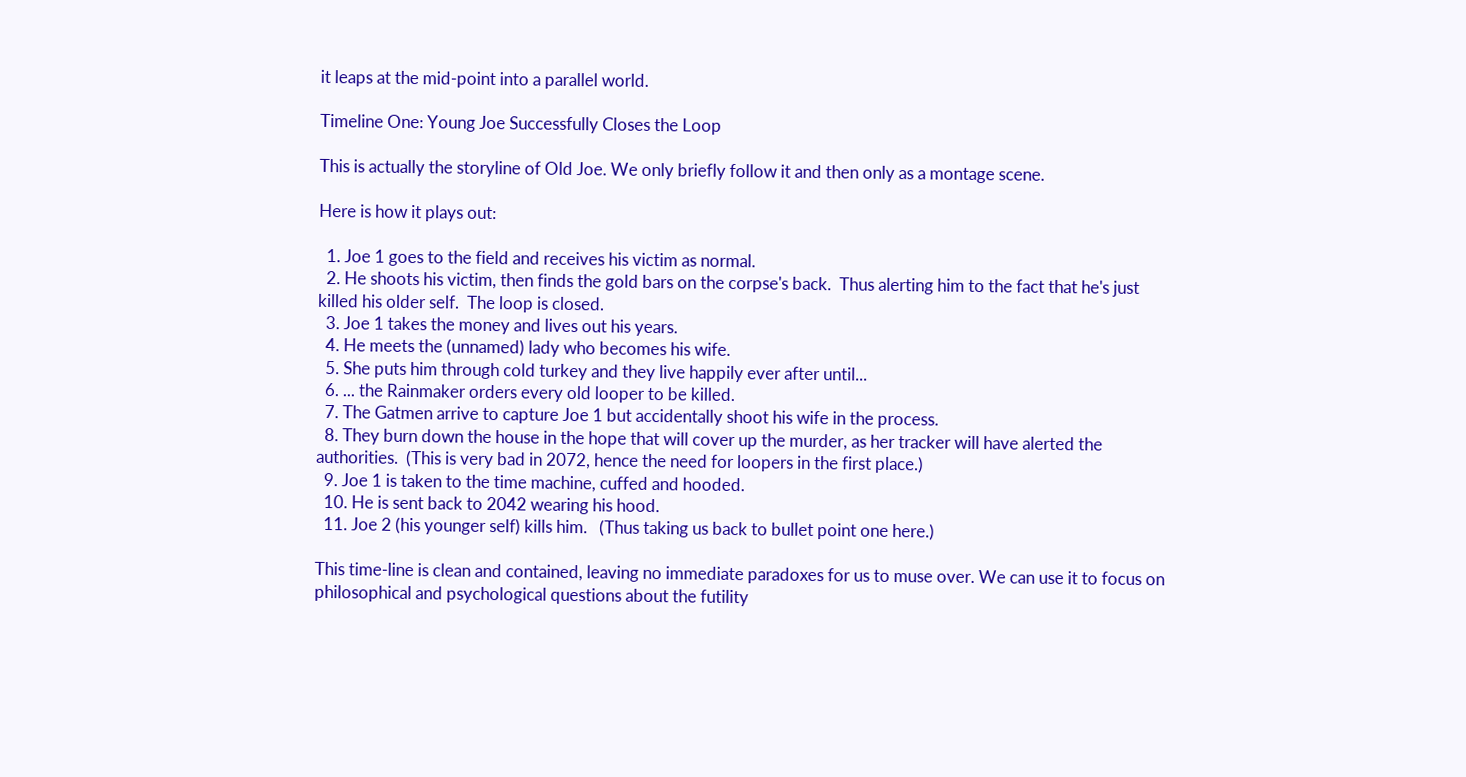it leaps at the mid-point into a parallel world.

Timeline One: Young Joe Successfully Closes the Loop

This is actually the storyline of Old Joe. We only briefly follow it and then only as a montage scene.

Here is how it plays out:

  1. Joe 1 goes to the field and receives his victim as normal.
  2. He shoots his victim, then finds the gold bars on the corpse's back.  Thus alerting him to the fact that he's just killed his older self.  The loop is closed.
  3. Joe 1 takes the money and lives out his years.
  4. He meets the (unnamed) lady who becomes his wife.
  5. She puts him through cold turkey and they live happily ever after until...
  6. ... the Rainmaker orders every old looper to be killed.
  7. The Gatmen arrive to capture Joe 1 but accidentally shoot his wife in the process.
  8. They burn down the house in the hope that will cover up the murder, as her tracker will have alerted the authorities.  (This is very bad in 2072, hence the need for loopers in the first place.)
  9. Joe 1 is taken to the time machine, cuffed and hooded.
  10. He is sent back to 2042 wearing his hood.
  11. Joe 2 (his younger self) kills him.   (Thus taking us back to bullet point one here.)

This time-line is clean and contained, leaving no immediate paradoxes for us to muse over. We can use it to focus on philosophical and psychological questions about the futility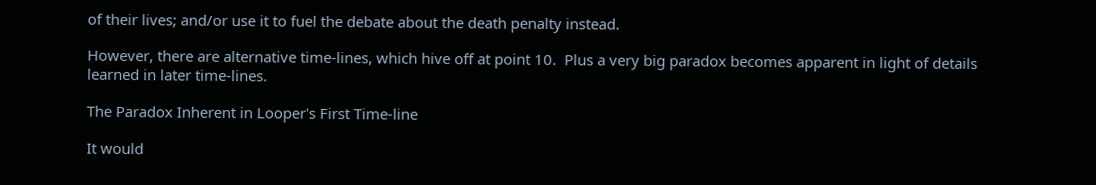of their lives; and/or use it to fuel the debate about the death penalty instead.

However, there are alternative time-lines, which hive off at point 10.  Plus a very big paradox becomes apparent in light of details learned in later time-lines.

The Paradox Inherent in Looper's First Time-line

It would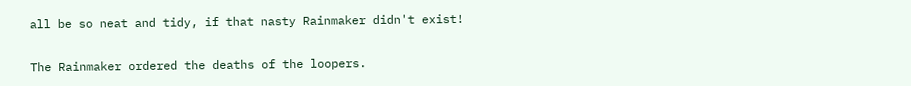all be so neat and tidy, if that nasty Rainmaker didn't exist!

The Rainmaker ordered the deaths of the loopers.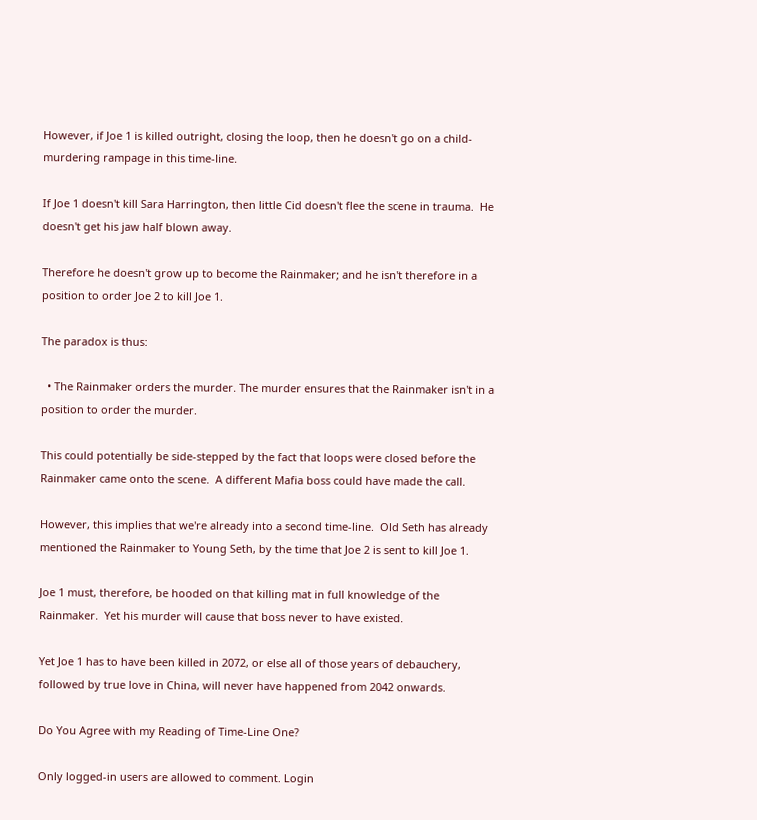However, if Joe 1 is killed outright, closing the loop, then he doesn't go on a child-murdering rampage in this time-line.

If Joe 1 doesn't kill Sara Harrington, then little Cid doesn't flee the scene in trauma.  He doesn't get his jaw half blown away.

Therefore he doesn't grow up to become the Rainmaker; and he isn't therefore in a position to order Joe 2 to kill Joe 1.

The paradox is thus:

  • The Rainmaker orders the murder. The murder ensures that the Rainmaker isn't in a position to order the murder.

This could potentially be side-stepped by the fact that loops were closed before the Rainmaker came onto the scene.  A different Mafia boss could have made the call.

However, this implies that we're already into a second time-line.  Old Seth has already mentioned the Rainmaker to Young Seth, by the time that Joe 2 is sent to kill Joe 1.

Joe 1 must, therefore, be hooded on that killing mat in full knowledge of the Rainmaker.  Yet his murder will cause that boss never to have existed.

Yet Joe 1 has to have been killed in 2072, or else all of those years of debauchery, followed by true love in China, will never have happened from 2042 onwards.

Do You Agree with my Reading of Time-Line One?

Only logged-in users are allowed to comment. Login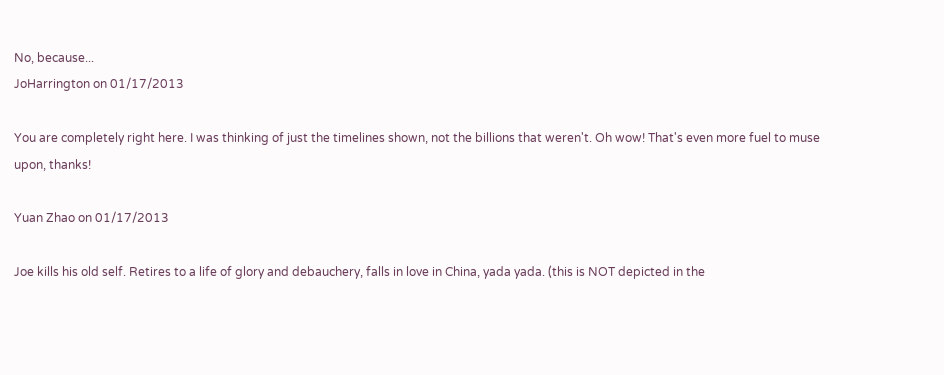No, because...
JoHarrington on 01/17/2013

You are completely right here. I was thinking of just the timelines shown, not the billions that weren't. Oh wow! That's even more fuel to muse upon, thanks!

Yuan Zhao on 01/17/2013

Joe kills his old self. Retires to a life of glory and debauchery, falls in love in China, yada yada. (this is NOT depicted in the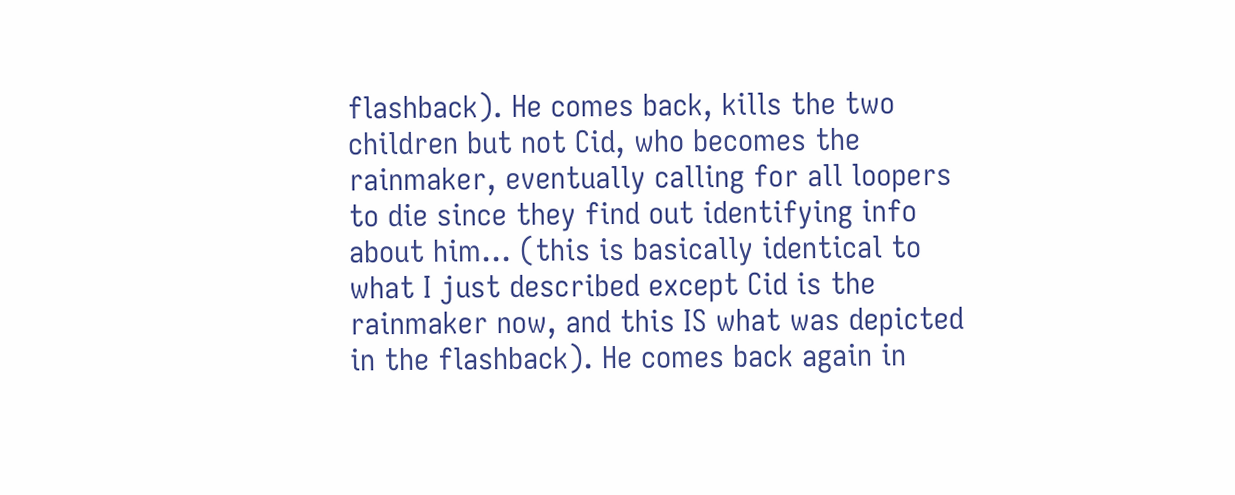flashback). He comes back, kills the two children but not Cid, who becomes the rainmaker, eventually calling for all loopers to die since they find out identifying info about him... (this is basically identical to what I just described except Cid is the rainmaker now, and this IS what was depicted in the flashback). He comes back again in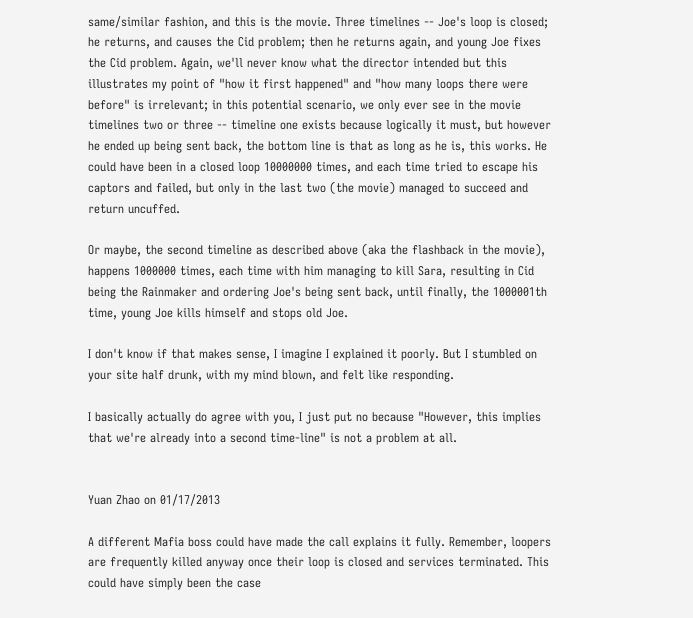same/similar fashion, and this is the movie. Three timelines -- Joe's loop is closed; he returns, and causes the Cid problem; then he returns again, and young Joe fixes the Cid problem. Again, we'll never know what the director intended but this illustrates my point of "how it first happened" and "how many loops there were before" is irrelevant; in this potential scenario, we only ever see in the movie timelines two or three -- timeline one exists because logically it must, but however he ended up being sent back, the bottom line is that as long as he is, this works. He could have been in a closed loop 10000000 times, and each time tried to escape his captors and failed, but only in the last two (the movie) managed to succeed and return uncuffed.

Or maybe, the second timeline as described above (aka the flashback in the movie), happens 1000000 times, each time with him managing to kill Sara, resulting in Cid being the Rainmaker and ordering Joe's being sent back, until finally, the 1000001th time, young Joe kills himself and stops old Joe.

I don't know if that makes sense, I imagine I explained it poorly. But I stumbled on your site half drunk, with my mind blown, and felt like responding.

I basically actually do agree with you, I just put no because "However, this implies that we're already into a second time-line" is not a problem at all.


Yuan Zhao on 01/17/2013

A different Mafia boss could have made the call explains it fully. Remember, loopers are frequently killed anyway once their loop is closed and services terminated. This could have simply been the case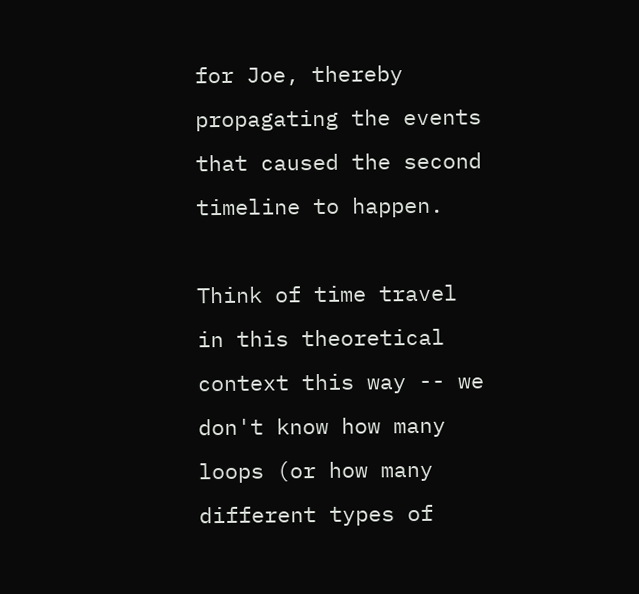for Joe, thereby propagating the events that caused the second timeline to happen.

Think of time travel in this theoretical context this way -- we don't know how many loops (or how many different types of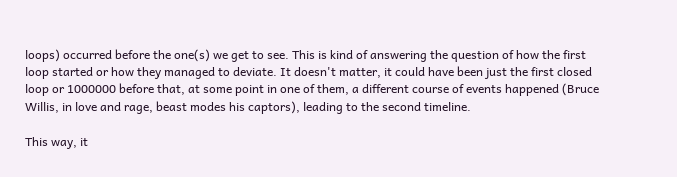loops) occurred before the one(s) we get to see. This is kind of answering the question of how the first loop started or how they managed to deviate. It doesn't matter, it could have been just the first closed loop or 1000000 before that, at some point in one of them, a different course of events happened (Bruce Willis, in love and rage, beast modes his captors), leading to the second timeline.

This way, it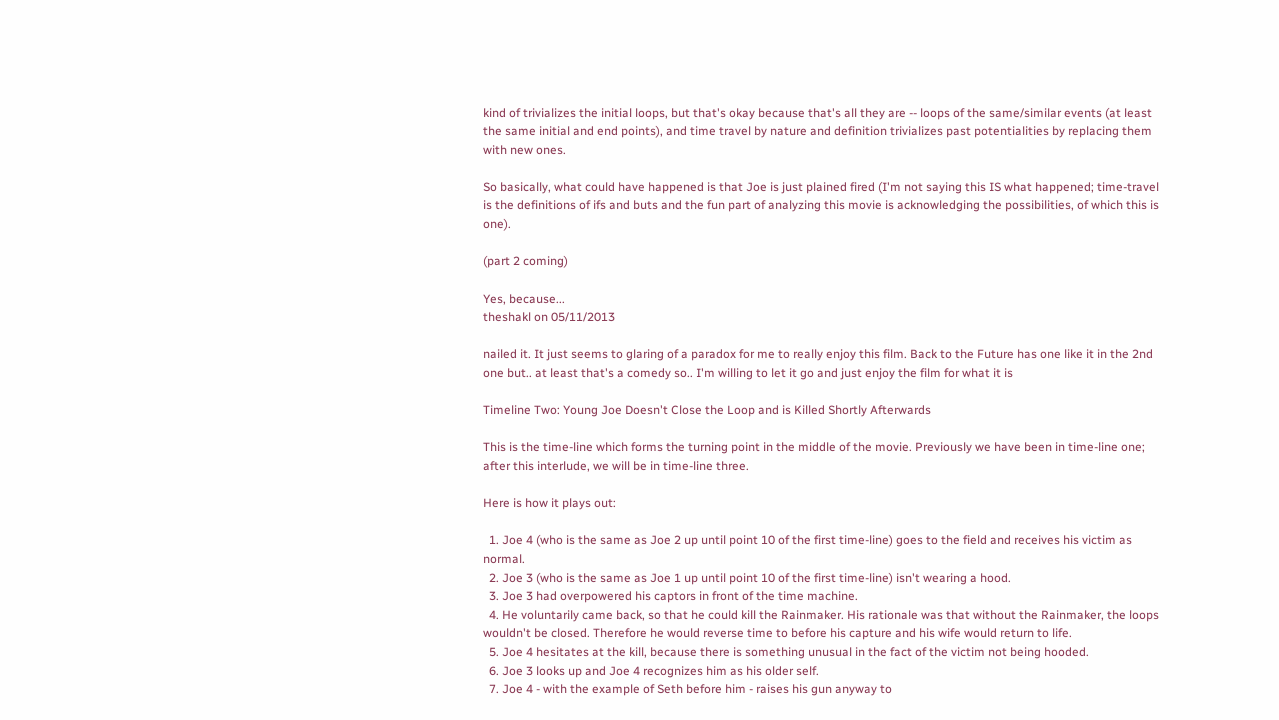kind of trivializes the initial loops, but that's okay because that's all they are -- loops of the same/similar events (at least the same initial and end points), and time travel by nature and definition trivializes past potentialities by replacing them with new ones.

So basically, what could have happened is that Joe is just plained fired (I'm not saying this IS what happened; time-travel is the definitions of ifs and buts and the fun part of analyzing this movie is acknowledging the possibilities, of which this is one).

(part 2 coming)

Yes, because...
theshakl on 05/11/2013

nailed it. It just seems to glaring of a paradox for me to really enjoy this film. Back to the Future has one like it in the 2nd one but.. at least that's a comedy so.. I'm willing to let it go and just enjoy the film for what it is

Timeline Two: Young Joe Doesn't Close the Loop and is Killed Shortly Afterwards

This is the time-line which forms the turning point in the middle of the movie. Previously we have been in time-line one; after this interlude, we will be in time-line three.

Here is how it plays out:

  1. Joe 4 (who is the same as Joe 2 up until point 10 of the first time-line) goes to the field and receives his victim as normal.
  2. Joe 3 (who is the same as Joe 1 up until point 10 of the first time-line) isn't wearing a hood.
  3. Joe 3 had overpowered his captors in front of the time machine.
  4. He voluntarily came back, so that he could kill the Rainmaker. His rationale was that without the Rainmaker, the loops wouldn't be closed. Therefore he would reverse time to before his capture and his wife would return to life.
  5. Joe 4 hesitates at the kill, because there is something unusual in the fact of the victim not being hooded.
  6. Joe 3 looks up and Joe 4 recognizes him as his older self.
  7. Joe 4 - with the example of Seth before him - raises his gun anyway to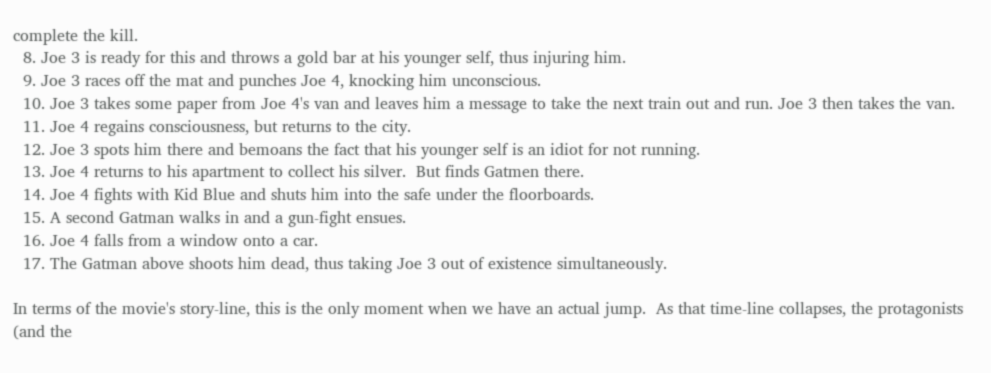complete the kill.
  8. Joe 3 is ready for this and throws a gold bar at his younger self, thus injuring him.
  9. Joe 3 races off the mat and punches Joe 4, knocking him unconscious.
  10. Joe 3 takes some paper from Joe 4's van and leaves him a message to take the next train out and run. Joe 3 then takes the van.
  11. Joe 4 regains consciousness, but returns to the city.
  12. Joe 3 spots him there and bemoans the fact that his younger self is an idiot for not running.
  13. Joe 4 returns to his apartment to collect his silver.  But finds Gatmen there.
  14. Joe 4 fights with Kid Blue and shuts him into the safe under the floorboards.
  15. A second Gatman walks in and a gun-fight ensues.
  16. Joe 4 falls from a window onto a car.
  17. The Gatman above shoots him dead, thus taking Joe 3 out of existence simultaneously.

In terms of the movie's story-line, this is the only moment when we have an actual jump.  As that time-line collapses, the protagonists (and the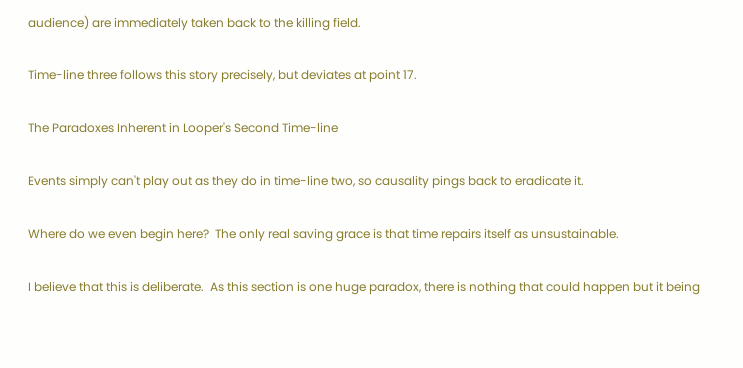audience) are immediately taken back to the killing field.

Time-line three follows this story precisely, but deviates at point 17.

The Paradoxes Inherent in Looper's Second Time-line

Events simply can't play out as they do in time-line two, so causality pings back to eradicate it.

Where do we even begin here?  The only real saving grace is that time repairs itself as unsustainable.

I believe that this is deliberate.  As this section is one huge paradox, there is nothing that could happen but it being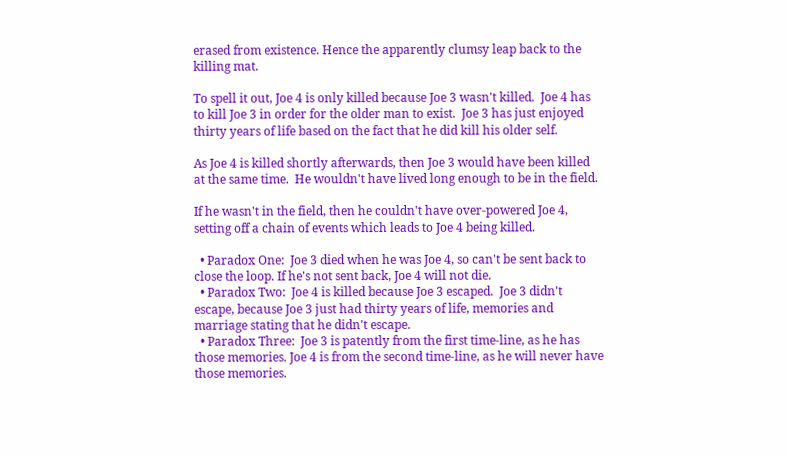erased from existence. Hence the apparently clumsy leap back to the killing mat.

To spell it out, Joe 4 is only killed because Joe 3 wasn't killed.  Joe 4 has to kill Joe 3 in order for the older man to exist.  Joe 3 has just enjoyed thirty years of life based on the fact that he did kill his older self.

As Joe 4 is killed shortly afterwards, then Joe 3 would have been killed at the same time.  He wouldn't have lived long enough to be in the field.

If he wasn't in the field, then he couldn't have over-powered Joe 4, setting off a chain of events which leads to Joe 4 being killed.

  • Paradox One:  Joe 3 died when he was Joe 4, so can't be sent back to close the loop. If he's not sent back, Joe 4 will not die.
  • Paradox Two:  Joe 4 is killed because Joe 3 escaped.  Joe 3 didn't escape, because Joe 3 just had thirty years of life, memories and marriage stating that he didn't escape.
  • Paradox Three:  Joe 3 is patently from the first time-line, as he has those memories. Joe 4 is from the second time-line, as he will never have those memories.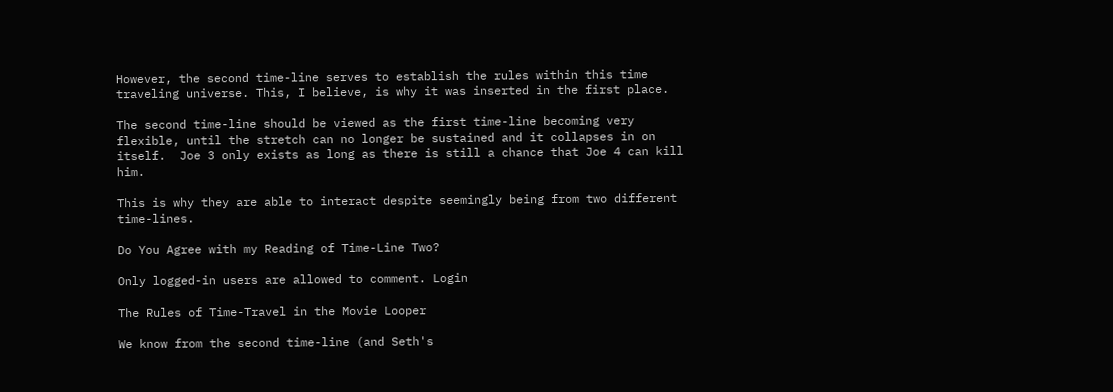However, the second time-line serves to establish the rules within this time traveling universe. This, I believe, is why it was inserted in the first place.

The second time-line should be viewed as the first time-line becoming very flexible, until the stretch can no longer be sustained and it collapses in on itself.  Joe 3 only exists as long as there is still a chance that Joe 4 can kill him.

This is why they are able to interact despite seemingly being from two different time-lines.

Do You Agree with my Reading of Time-Line Two?

Only logged-in users are allowed to comment. Login

The Rules of Time-Travel in the Movie Looper

We know from the second time-line (and Seth's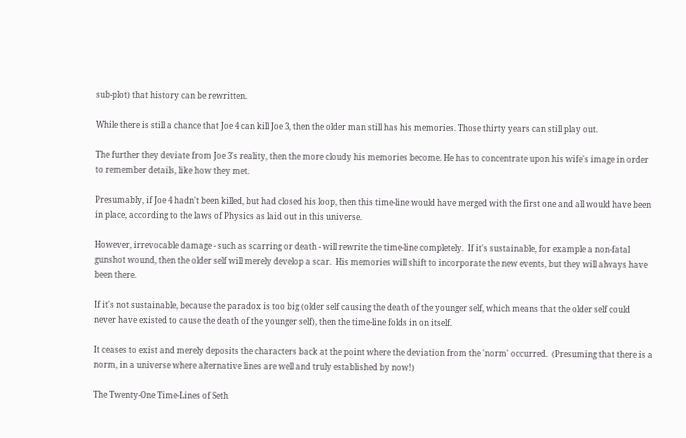sub-plot) that history can be rewritten.

While there is still a chance that Joe 4 can kill Joe 3, then the older man still has his memories. Those thirty years can still play out.

The further they deviate from Joe 3's reality, then the more cloudy his memories become. He has to concentrate upon his wife's image in order to remember details, like how they met.

Presumably, if Joe 4 hadn't been killed, but had closed his loop, then this time-line would have merged with the first one and all would have been in place, according to the laws of Physics as laid out in this universe.

However, irrevocable damage - such as scarring or death - will rewrite the time-line completely.  If it's sustainable, for example a non-fatal gunshot wound, then the older self will merely develop a scar.  His memories will shift to incorporate the new events, but they will always have been there.

If it's not sustainable, because the paradox is too big (older self causing the death of the younger self, which means that the older self could never have existed to cause the death of the younger self), then the time-line folds in on itself.

It ceases to exist and merely deposits the characters back at the point where the deviation from the 'norm' occurred.  (Presuming that there is a norm, in a universe where alternative lines are well and truly established by now!)

The Twenty-One Time-Lines of Seth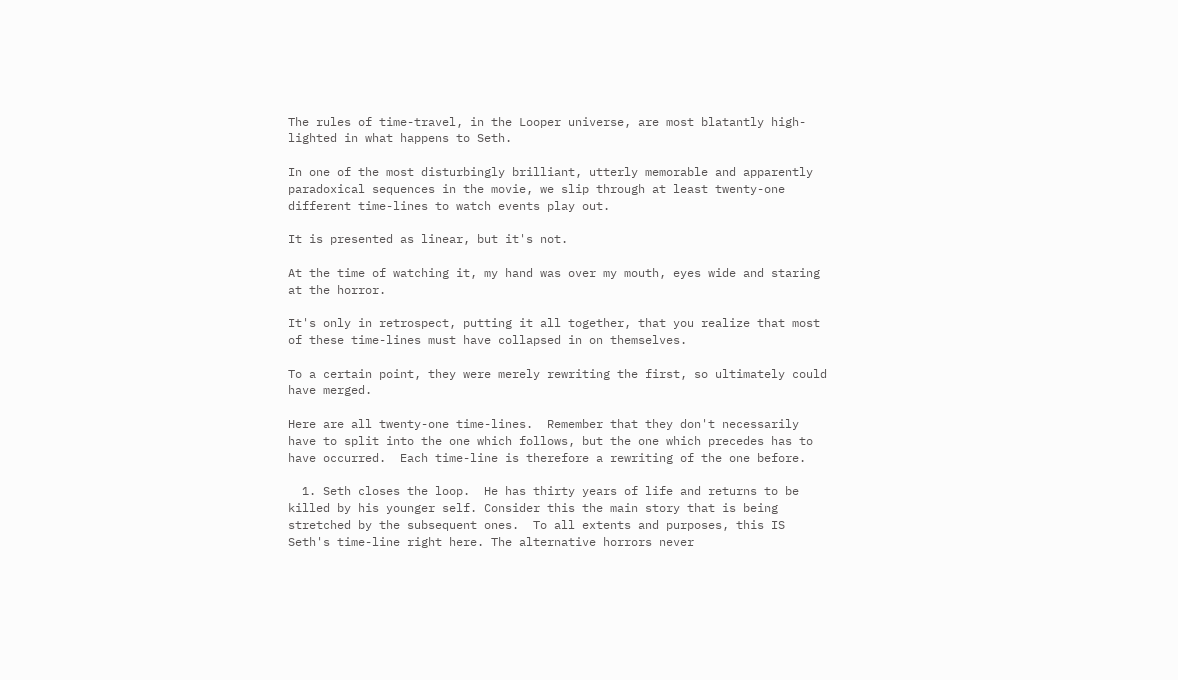The rules of time-travel, in the Looper universe, are most blatantly high-lighted in what happens to Seth.

In one of the most disturbingly brilliant, utterly memorable and apparently paradoxical sequences in the movie, we slip through at least twenty-one different time-lines to watch events play out.

It is presented as linear, but it's not.

At the time of watching it, my hand was over my mouth, eyes wide and staring at the horror.

It's only in retrospect, putting it all together, that you realize that most of these time-lines must have collapsed in on themselves.

To a certain point, they were merely rewriting the first, so ultimately could have merged.

Here are all twenty-one time-lines.  Remember that they don't necessarily have to split into the one which follows, but the one which precedes has to have occurred.  Each time-line is therefore a rewriting of the one before.

  1. Seth closes the loop.  He has thirty years of life and returns to be killed by his younger self. Consider this the main story that is being stretched by the subsequent ones.  To all extents and purposes, this IS Seth's time-line right here. The alternative horrors never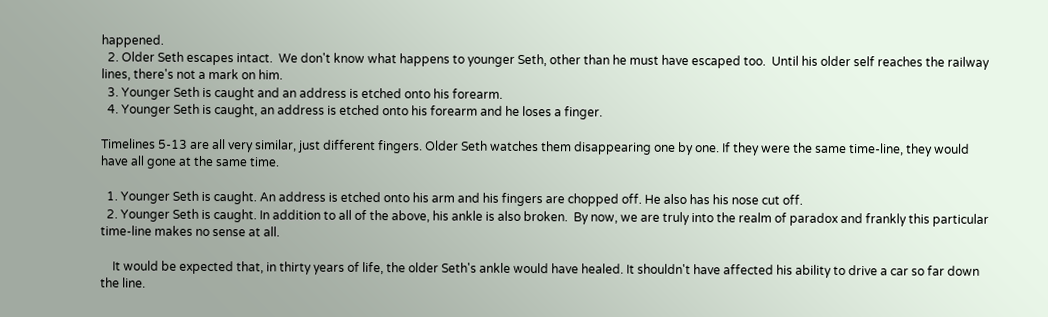happened.
  2. Older Seth escapes intact.  We don't know what happens to younger Seth, other than he must have escaped too.  Until his older self reaches the railway lines, there's not a mark on him.
  3. Younger Seth is caught and an address is etched onto his forearm.
  4. Younger Seth is caught, an address is etched onto his forearm and he loses a finger.

Timelines 5-13 are all very similar, just different fingers. Older Seth watches them disappearing one by one. If they were the same time-line, they would have all gone at the same time.

  1. Younger Seth is caught. An address is etched onto his arm and his fingers are chopped off. He also has his nose cut off.
  2. Younger Seth is caught. In addition to all of the above, his ankle is also broken.  By now, we are truly into the realm of paradox and frankly this particular time-line makes no sense at all.

    It would be expected that, in thirty years of life, the older Seth's ankle would have healed. It shouldn't have affected his ability to drive a car so far down the line.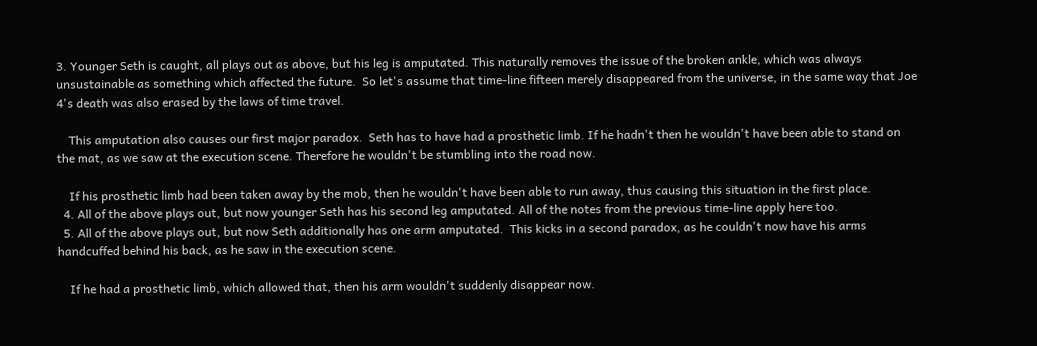3. Younger Seth is caught, all plays out as above, but his leg is amputated. This naturally removes the issue of the broken ankle, which was always unsustainable as something which affected the future.  So let's assume that time-line fifteen merely disappeared from the universe, in the same way that Joe 4's death was also erased by the laws of time travel.

    This amputation also causes our first major paradox.  Seth has to have had a prosthetic limb. If he hadn't then he wouldn't have been able to stand on the mat, as we saw at the execution scene. Therefore he wouldn't be stumbling into the road now.

    If his prosthetic limb had been taken away by the mob, then he wouldn't have been able to run away, thus causing this situation in the first place.
  4. All of the above plays out, but now younger Seth has his second leg amputated. All of the notes from the previous time-line apply here too.
  5. All of the above plays out, but now Seth additionally has one arm amputated.  This kicks in a second paradox, as he couldn't now have his arms handcuffed behind his back, as he saw in the execution scene.

    If he had a prosthetic limb, which allowed that, then his arm wouldn't suddenly disappear now.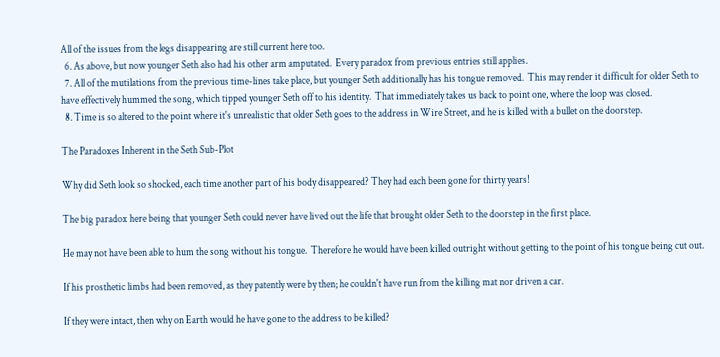All of the issues from the legs disappearing are still current here too.
  6. As above, but now younger Seth also had his other arm amputated.  Every paradox from previous entries still applies.
  7. All of the mutilations from the previous time-lines take place, but younger Seth additionally has his tongue removed.  This may render it difficult for older Seth to have effectively hummed the song, which tipped younger Seth off to his identity.  That immediately takes us back to point one, where the loop was closed.
  8. Time is so altered to the point where it's unrealistic that older Seth goes to the address in Wire Street, and he is killed with a bullet on the doorstep.

The Paradoxes Inherent in the Seth Sub-Plot

Why did Seth look so shocked, each time another part of his body disappeared? They had each been gone for thirty years!

The big paradox here being that younger Seth could never have lived out the life that brought older Seth to the doorstep in the first place.

He may not have been able to hum the song without his tongue.  Therefore he would have been killed outright without getting to the point of his tongue being cut out.

If his prosthetic limbs had been removed, as they patently were by then; he couldn't have run from the killing mat nor driven a car.

If they were intact, then why on Earth would he have gone to the address to be killed?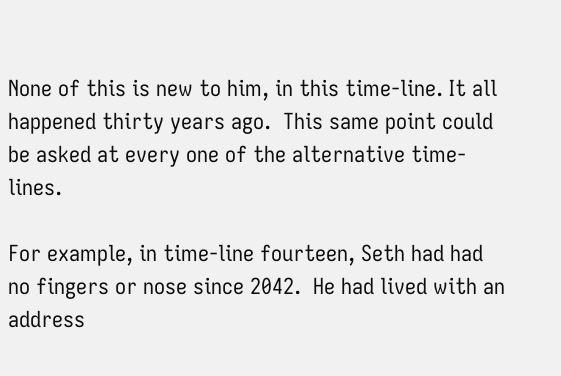None of this is new to him, in this time-line. It all happened thirty years ago.  This same point could be asked at every one of the alternative time-lines.

For example, in time-line fourteen, Seth had had no fingers or nose since 2042.  He had lived with an address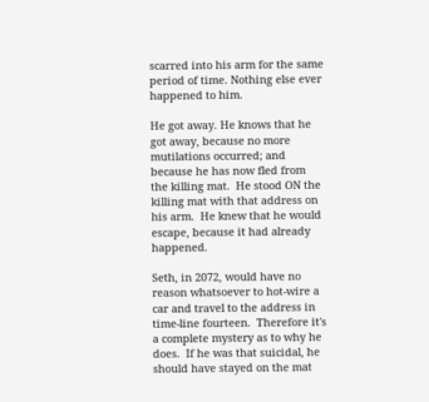scarred into his arm for the same period of time. Nothing else ever happened to him.

He got away. He knows that he got away, because no more mutilations occurred; and because he has now fled from the killing mat.  He stood ON the killing mat with that address on his arm.  He knew that he would escape, because it had already happened.

Seth, in 2072, would have no reason whatsoever to hot-wire a car and travel to the address in time-line fourteen.  Therefore it's a complete mystery as to why he does.  If he was that suicidal, he should have stayed on the mat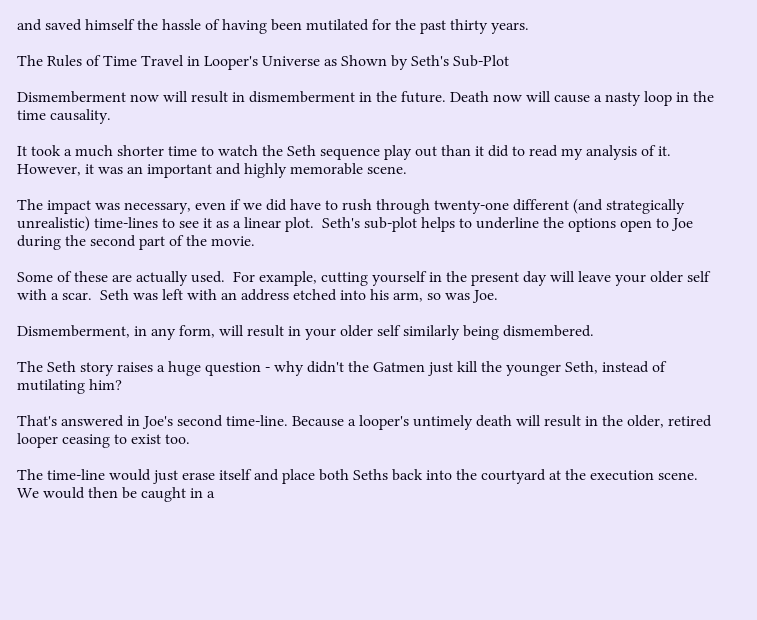and saved himself the hassle of having been mutilated for the past thirty years.

The Rules of Time Travel in Looper's Universe as Shown by Seth's Sub-Plot

Dismemberment now will result in dismemberment in the future. Death now will cause a nasty loop in the time causality.

It took a much shorter time to watch the Seth sequence play out than it did to read my analysis of it.  However, it was an important and highly memorable scene.

The impact was necessary, even if we did have to rush through twenty-one different (and strategically unrealistic) time-lines to see it as a linear plot.  Seth's sub-plot helps to underline the options open to Joe during the second part of the movie.

Some of these are actually used.  For example, cutting yourself in the present day will leave your older self with a scar.  Seth was left with an address etched into his arm, so was Joe.

Dismemberment, in any form, will result in your older self similarly being dismembered.

The Seth story raises a huge question - why didn't the Gatmen just kill the younger Seth, instead of mutilating him?

That's answered in Joe's second time-line. Because a looper's untimely death will result in the older, retired looper ceasing to exist too.

The time-line would just erase itself and place both Seths back into the courtyard at the execution scene.  We would then be caught in a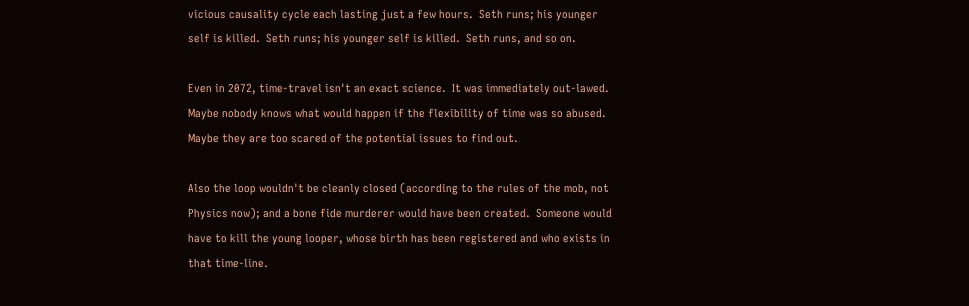vicious causality cycle each lasting just a few hours.  Seth runs; his younger self is killed.  Seth runs; his younger self is killed.  Seth runs, and so on.

Even in 2072, time-travel isn't an exact science.  It was immediately out-lawed.  Maybe nobody knows what would happen if the flexibility of time was so abused. Maybe they are too scared of the potential issues to find out.

Also the loop wouldn't be cleanly closed (according to the rules of the mob, not Physics now); and a bone fide murderer would have been created.  Someone would have to kill the young looper, whose birth has been registered and who exists in that time-line.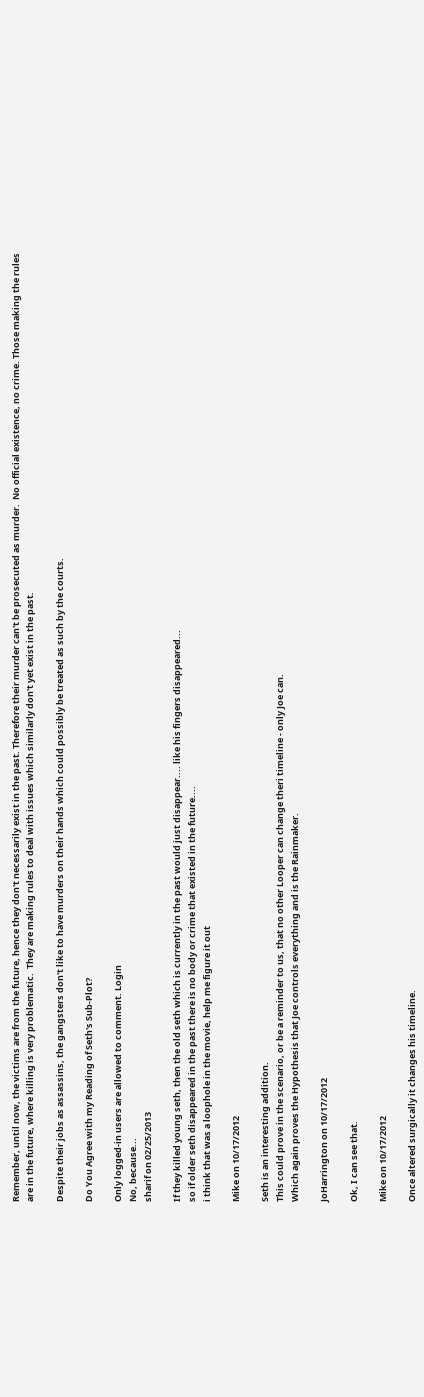Remember, until now, the victims are from the future, hence they don't necessarily exist in the past. Therefore their murder can't be prosecuted as murder.  No official existence, no crime. Those making the rules are in the future, where killing is very problematic.  They are making rules to deal with issues which similarly don't yet exist in the past.

Despite their jobs as assassins, the gangsters don't like to have murders on their hands which could possibly be treated as such by the courts.

Do You Agree with my Reading of Seth's Sub-Plot?

Only logged-in users are allowed to comment. Login
No, because...
sharif on 02/25/2013

If they killed young seth, then the old seth which is currently in the past would just disappear.... like his fingers disappeared...
so if older seth disappeared in the past there is no body or crime that existed in the future....
i think that was a loophole in the movie, help me figure it out

Mike on 10/17/2012

Seth is an interesting addition.
This could prove in the scenario, or be a reminder to us, that no other Looper can change theri timeline - only Joe can.
Which again proves the Hypothesis that Joe controls everything and is the Rainmaker.

JoHarrington on 10/17/2012

Ok, I can see that.

Mike on 10/17/2012

Once altered surgically it changes his timeline.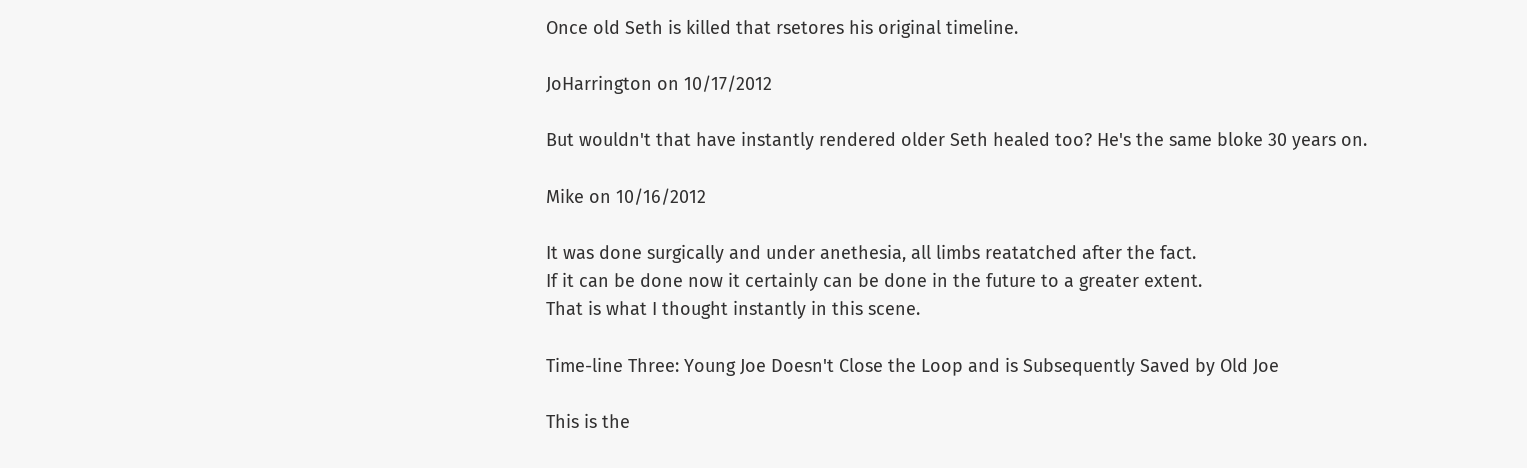Once old Seth is killed that rsetores his original timeline.

JoHarrington on 10/17/2012

But wouldn't that have instantly rendered older Seth healed too? He's the same bloke 30 years on.

Mike on 10/16/2012

It was done surgically and under anethesia, all limbs reatatched after the fact.
If it can be done now it certainly can be done in the future to a greater extent.
That is what I thought instantly in this scene.

Time-line Three: Young Joe Doesn't Close the Loop and is Subsequently Saved by Old Joe

This is the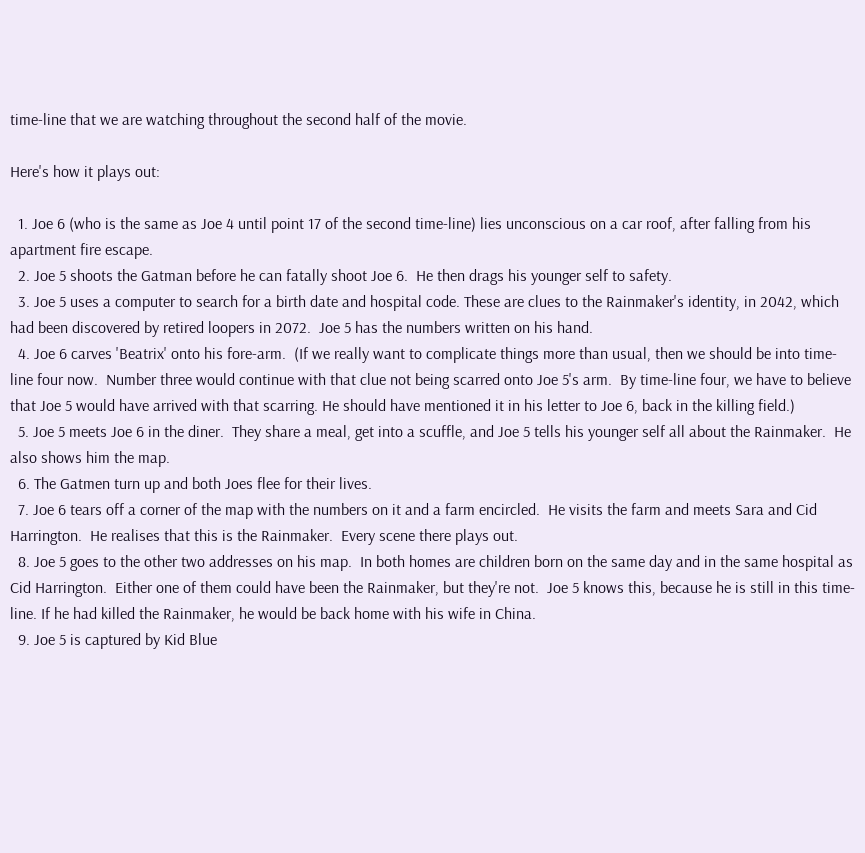time-line that we are watching throughout the second half of the movie.

Here's how it plays out:

  1. Joe 6 (who is the same as Joe 4 until point 17 of the second time-line) lies unconscious on a car roof, after falling from his apartment fire escape.
  2. Joe 5 shoots the Gatman before he can fatally shoot Joe 6.  He then drags his younger self to safety.
  3. Joe 5 uses a computer to search for a birth date and hospital code. These are clues to the Rainmaker's identity, in 2042, which had been discovered by retired loopers in 2072.  Joe 5 has the numbers written on his hand.
  4. Joe 6 carves 'Beatrix' onto his fore-arm.  (If we really want to complicate things more than usual, then we should be into time-line four now.  Number three would continue with that clue not being scarred onto Joe 5's arm.  By time-line four, we have to believe that Joe 5 would have arrived with that scarring. He should have mentioned it in his letter to Joe 6, back in the killing field.)
  5. Joe 5 meets Joe 6 in the diner.  They share a meal, get into a scuffle, and Joe 5 tells his younger self all about the Rainmaker.  He also shows him the map.
  6. The Gatmen turn up and both Joes flee for their lives.
  7. Joe 6 tears off a corner of the map with the numbers on it and a farm encircled.  He visits the farm and meets Sara and Cid Harrington.  He realises that this is the Rainmaker.  Every scene there plays out.
  8. Joe 5 goes to the other two addresses on his map.  In both homes are children born on the same day and in the same hospital as Cid Harrington.  Either one of them could have been the Rainmaker, but they're not.  Joe 5 knows this, because he is still in this time-line. If he had killed the Rainmaker, he would be back home with his wife in China.
  9. Joe 5 is captured by Kid Blue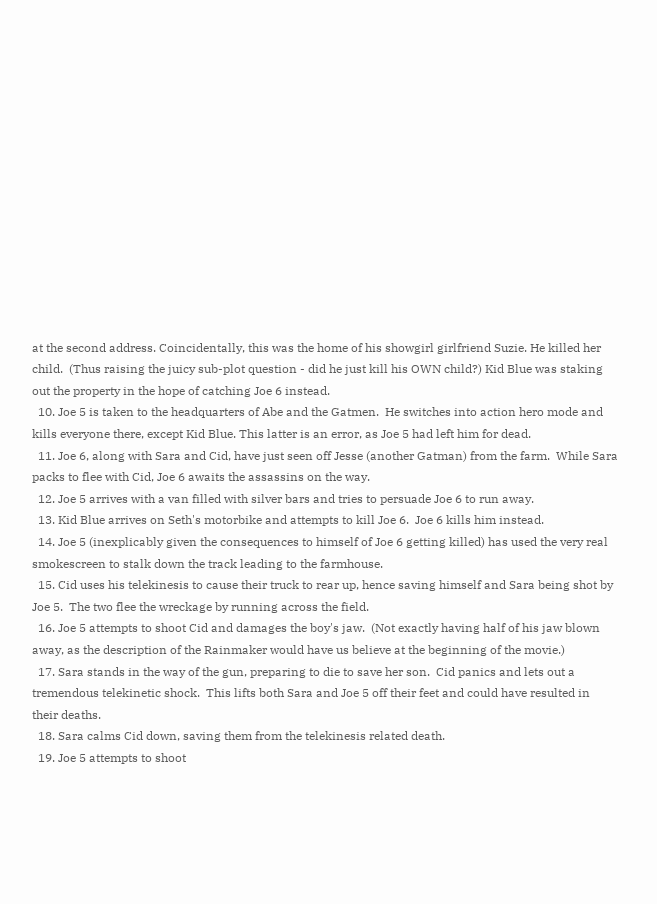at the second address. Coincidentally, this was the home of his showgirl girlfriend Suzie. He killed her child.  (Thus raising the juicy sub-plot question - did he just kill his OWN child?) Kid Blue was staking out the property in the hope of catching Joe 6 instead.
  10. Joe 5 is taken to the headquarters of Abe and the Gatmen.  He switches into action hero mode and kills everyone there, except Kid Blue. This latter is an error, as Joe 5 had left him for dead.
  11. Joe 6, along with Sara and Cid, have just seen off Jesse (another Gatman) from the farm.  While Sara packs to flee with Cid, Joe 6 awaits the assassins on the way.
  12. Joe 5 arrives with a van filled with silver bars and tries to persuade Joe 6 to run away.
  13. Kid Blue arrives on Seth's motorbike and attempts to kill Joe 6.  Joe 6 kills him instead.
  14. Joe 5 (inexplicably given the consequences to himself of Joe 6 getting killed) has used the very real smokescreen to stalk down the track leading to the farmhouse.
  15. Cid uses his telekinesis to cause their truck to rear up, hence saving himself and Sara being shot by Joe 5.  The two flee the wreckage by running across the field.
  16. Joe 5 attempts to shoot Cid and damages the boy's jaw.  (Not exactly having half of his jaw blown away, as the description of the Rainmaker would have us believe at the beginning of the movie.)
  17. Sara stands in the way of the gun, preparing to die to save her son.  Cid panics and lets out a tremendous telekinetic shock.  This lifts both Sara and Joe 5 off their feet and could have resulted in their deaths.
  18. Sara calms Cid down, saving them from the telekinesis related death.
  19. Joe 5 attempts to shoot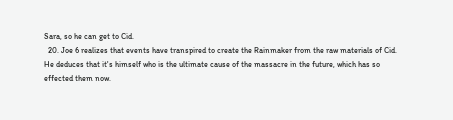Sara, so he can get to Cid.
  20. Joe 6 realizes that events have transpired to create the Rainmaker from the raw materials of Cid.  He deduces that it's himself who is the ultimate cause of the massacre in the future, which has so effected them now.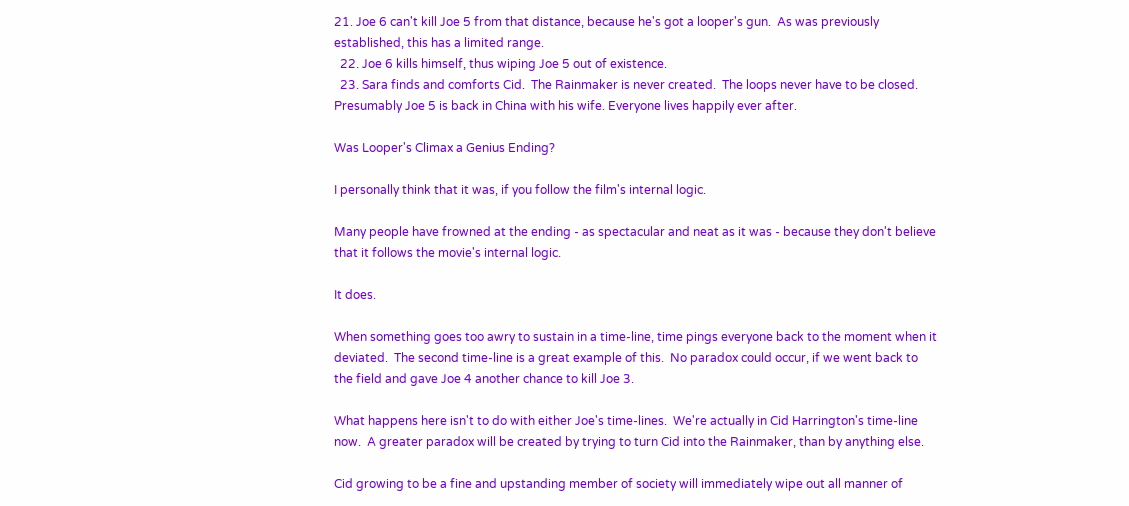21. Joe 6 can't kill Joe 5 from that distance, because he's got a looper's gun.  As was previously established, this has a limited range.
  22. Joe 6 kills himself, thus wiping Joe 5 out of existence.
  23. Sara finds and comforts Cid.  The Rainmaker is never created.  The loops never have to be closed. Presumably Joe 5 is back in China with his wife. Everyone lives happily ever after.

Was Looper's Climax a Genius Ending?

I personally think that it was, if you follow the film's internal logic.

Many people have frowned at the ending - as spectacular and neat as it was - because they don't believe that it follows the movie's internal logic.

It does.

When something goes too awry to sustain in a time-line, time pings everyone back to the moment when it deviated.  The second time-line is a great example of this.  No paradox could occur, if we went back to the field and gave Joe 4 another chance to kill Joe 3.

What happens here isn't to do with either Joe's time-lines.  We're actually in Cid Harrington's time-line now.  A greater paradox will be created by trying to turn Cid into the Rainmaker, than by anything else.

Cid growing to be a fine and upstanding member of society will immediately wipe out all manner of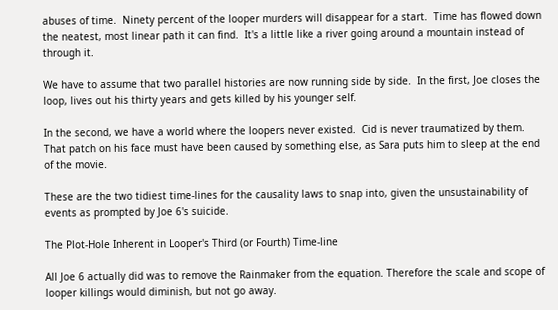abuses of time.  Ninety percent of the looper murders will disappear for a start.  Time has flowed down the neatest, most linear path it can find.  It's a little like a river going around a mountain instead of through it.

We have to assume that two parallel histories are now running side by side.  In the first, Joe closes the loop, lives out his thirty years and gets killed by his younger self.

In the second, we have a world where the loopers never existed.  Cid is never traumatized by them.  That patch on his face must have been caused by something else, as Sara puts him to sleep at the end of the movie.

These are the two tidiest time-lines for the causality laws to snap into, given the unsustainability of events as prompted by Joe 6's suicide.

The Plot-Hole Inherent in Looper's Third (or Fourth) Time-line

All Joe 6 actually did was to remove the Rainmaker from the equation. Therefore the scale and scope of looper killings would diminish, but not go away.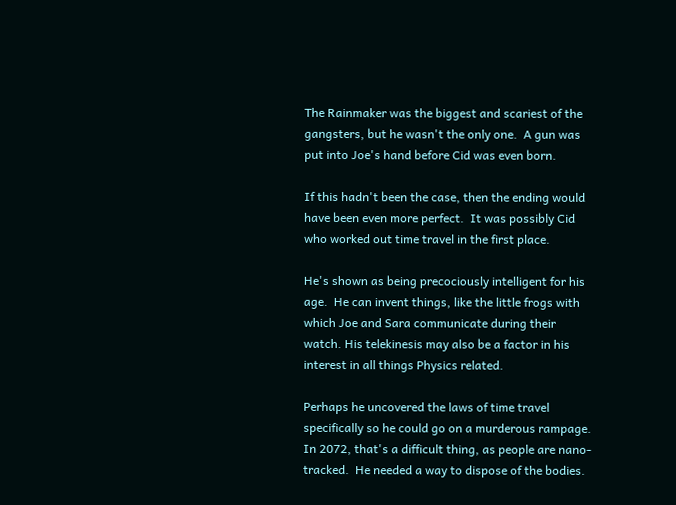The Rainmaker was the biggest and scariest of the gangsters, but he wasn't the only one.  A gun was put into Joe's hand before Cid was even born.

If this hadn't been the case, then the ending would have been even more perfect.  It was possibly Cid who worked out time travel in the first place.

He's shown as being precociously intelligent for his age.  He can invent things, like the little frogs with which Joe and Sara communicate during their watch. His telekinesis may also be a factor in his interest in all things Physics related.

Perhaps he uncovered the laws of time travel specifically so he could go on a murderous rampage.  In 2072, that's a difficult thing, as people are nano-tracked.  He needed a way to dispose of the bodies.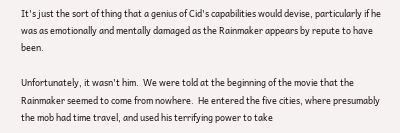It's just the sort of thing that a genius of Cid's capabilities would devise, particularly if he was as emotionally and mentally damaged as the Rainmaker appears by repute to have been.

Unfortunately, it wasn't him.  We were told at the beginning of the movie that the Rainmaker seemed to come from nowhere.  He entered the five cities, where presumably the mob had time travel, and used his terrifying power to take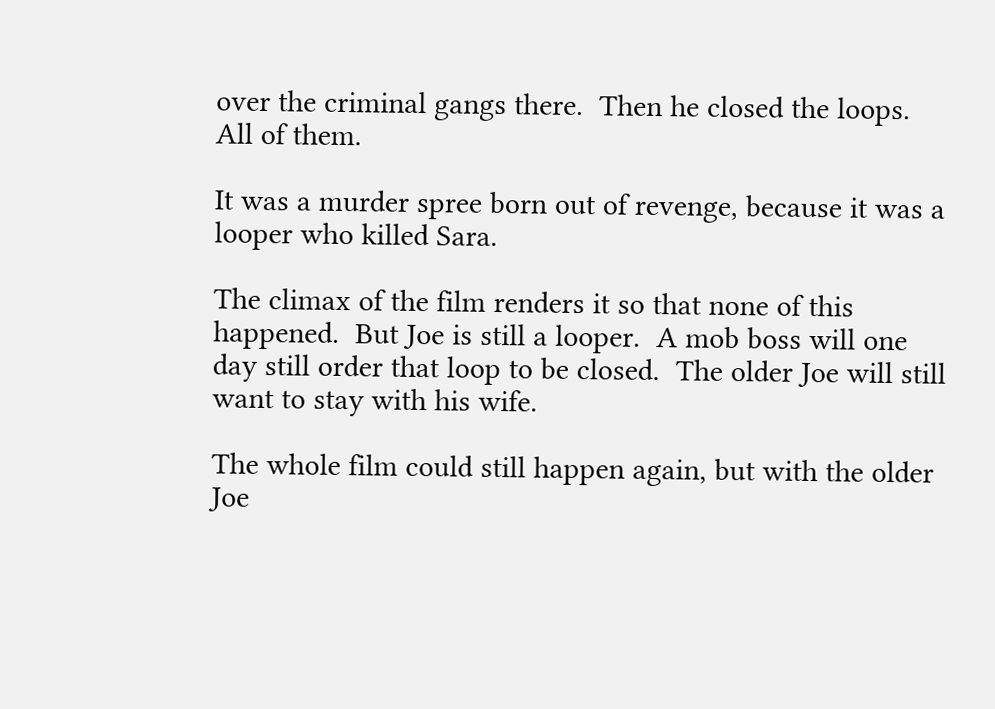over the criminal gangs there.  Then he closed the loops.  All of them.

It was a murder spree born out of revenge, because it was a looper who killed Sara.

The climax of the film renders it so that none of this happened.  But Joe is still a looper.  A mob boss will one day still order that loop to be closed.  The older Joe will still want to stay with his wife.

The whole film could still happen again, but with the older Joe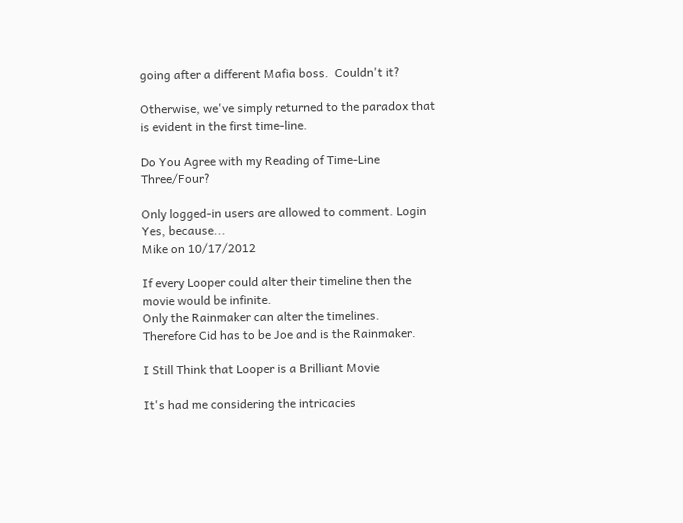going after a different Mafia boss.  Couldn't it?

Otherwise, we've simply returned to the paradox that is evident in the first time-line.

Do You Agree with my Reading of Time-Line Three/Four?

Only logged-in users are allowed to comment. Login
Yes, because...
Mike on 10/17/2012

If every Looper could alter their timeline then the movie would be infinite.
Only the Rainmaker can alter the timelines.
Therefore Cid has to be Joe and is the Rainmaker.

I Still Think that Looper is a Brilliant Movie

It's had me considering the intricacies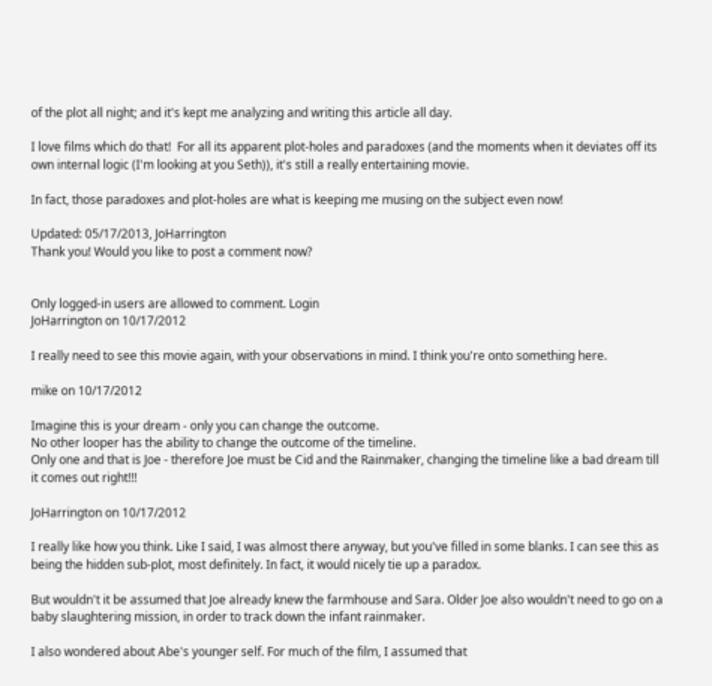of the plot all night; and it's kept me analyzing and writing this article all day.

I love films which do that!  For all its apparent plot-holes and paradoxes (and the moments when it deviates off its own internal logic (I'm looking at you Seth)), it's still a really entertaining movie.

In fact, those paradoxes and plot-holes are what is keeping me musing on the subject even now!

Updated: 05/17/2013, JoHarrington
Thank you! Would you like to post a comment now?


Only logged-in users are allowed to comment. Login
JoHarrington on 10/17/2012

I really need to see this movie again, with your observations in mind. I think you're onto something here.

mike on 10/17/2012

Imagine this is your dream - only you can change the outcome.
No other looper has the ability to change the outcome of the timeline.
Only one and that is Joe - therefore Joe must be Cid and the Rainmaker, changing the timeline like a bad dream till it comes out right!!!

JoHarrington on 10/17/2012

I really like how you think. Like I said, I was almost there anyway, but you've filled in some blanks. I can see this as being the hidden sub-plot, most definitely. In fact, it would nicely tie up a paradox.

But wouldn't it be assumed that Joe already knew the farmhouse and Sara. Older Joe also wouldn't need to go on a baby slaughtering mission, in order to track down the infant rainmaker.

I also wondered about Abe's younger self. For much of the film, I assumed that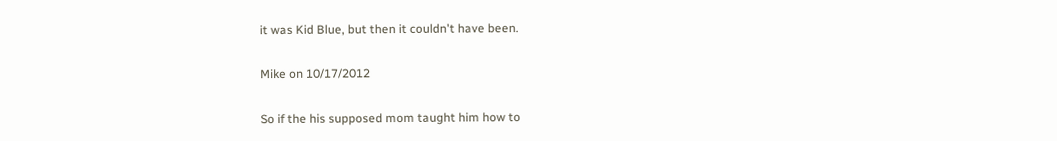it was Kid Blue, but then it couldn't have been.

Mike on 10/17/2012

So if the his supposed mom taught him how to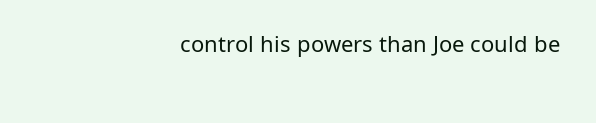control his powers than Joe could be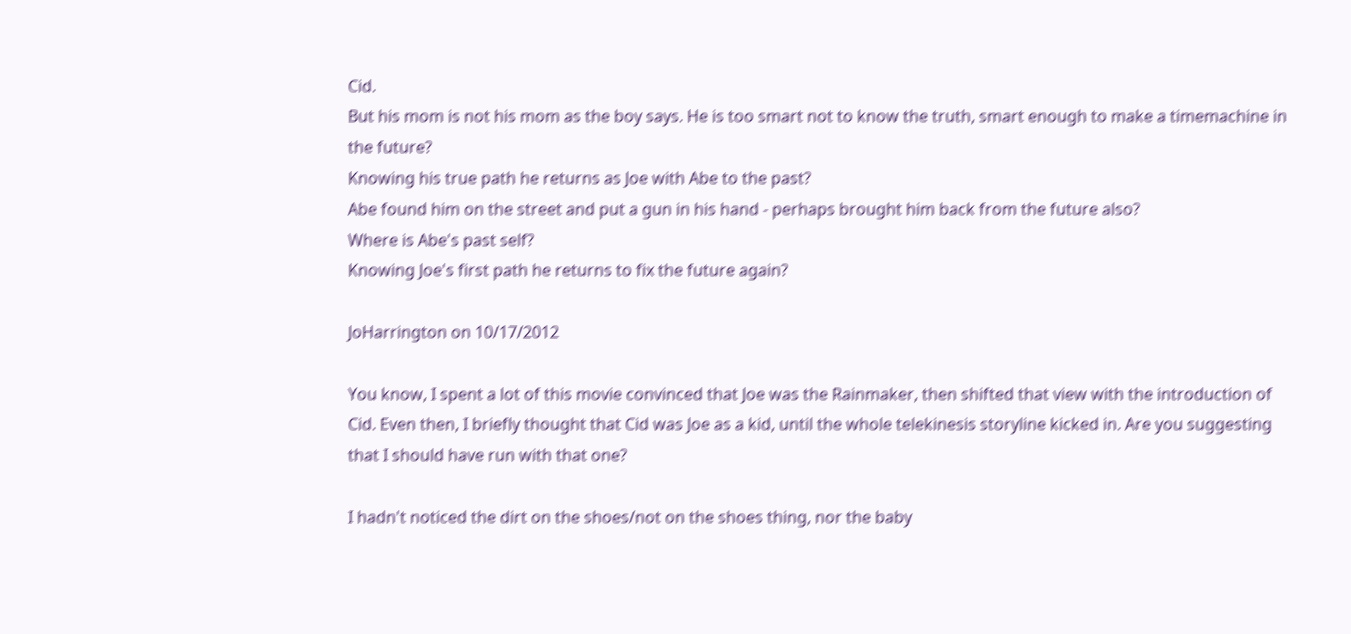Cid.
But his mom is not his mom as the boy says. He is too smart not to know the truth, smart enough to make a timemachine in the future?
Knowing his true path he returns as Joe with Abe to the past?
Abe found him on the street and put a gun in his hand - perhaps brought him back from the future also?
Where is Abe's past self?
Knowing Joe's first path he returns to fix the future again?

JoHarrington on 10/17/2012

You know, I spent a lot of this movie convinced that Joe was the Rainmaker, then shifted that view with the introduction of Cid. Even then, I briefly thought that Cid was Joe as a kid, until the whole telekinesis storyline kicked in. Are you suggesting that I should have run with that one?

I hadn't noticed the dirt on the shoes/not on the shoes thing, nor the baby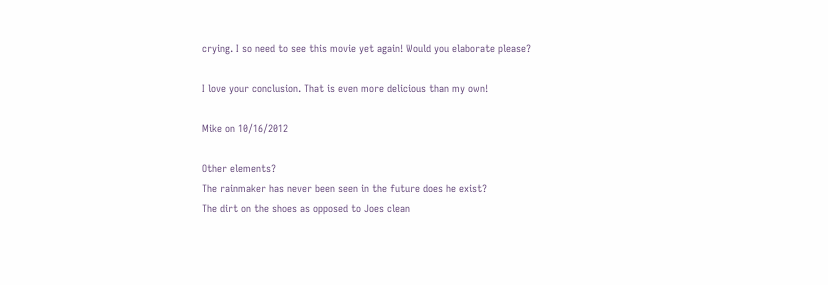crying. I so need to see this movie yet again! Would you elaborate please?

I love your conclusion. That is even more delicious than my own!

Mike on 10/16/2012

Other elements?
The rainmaker has never been seen in the future does he exist?
The dirt on the shoes as opposed to Joes clean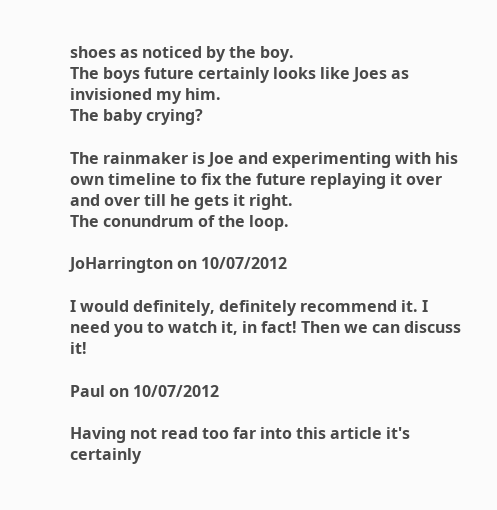shoes as noticed by the boy.
The boys future certainly looks like Joes as invisioned my him.
The baby crying?

The rainmaker is Joe and experimenting with his own timeline to fix the future replaying it over and over till he gets it right.
The conundrum of the loop.

JoHarrington on 10/07/2012

I would definitely, definitely recommend it. I need you to watch it, in fact! Then we can discuss it!

Paul on 10/07/2012

Having not read too far into this article it's certainly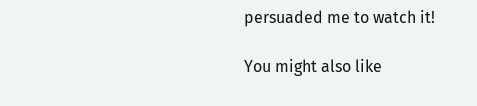persuaded me to watch it!

You might also like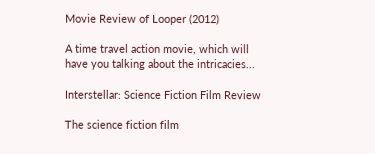Movie Review of Looper (2012)

A time travel action movie, which will have you talking about the intricacies...

Interstellar: Science Fiction Film Review

The science fiction film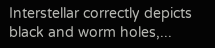Interstellar correctly depicts black and worm holes,...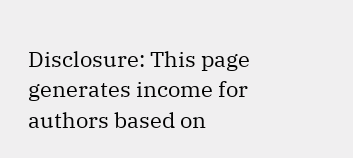Disclosure: This page generates income for authors based on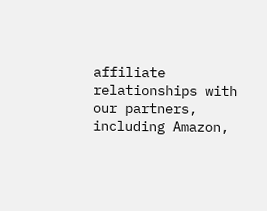affiliate relationships with our partners, including Amazon,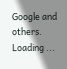Google and others.
Loading ...